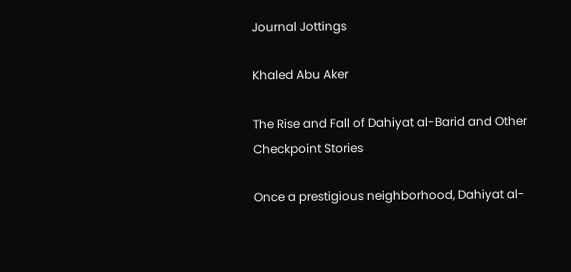Journal Jottings

Khaled Abu Aker

The Rise and Fall of Dahiyat al-Barid and Other Checkpoint Stories

Once a prestigious neighborhood, Dahiyat al-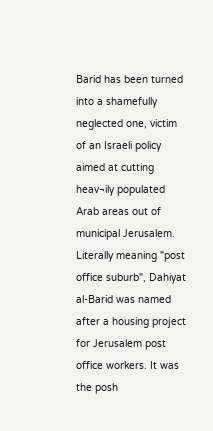Barid has been turned into a shamefully neglected one, victim of an Israeli policy aimed at cutting heav¬ily populated Arab areas out of municipal Jerusalem. Literally meaning "post office suburb", Dahiyat al-Barid was named after a housing project for Jerusalem post office workers. It was the posh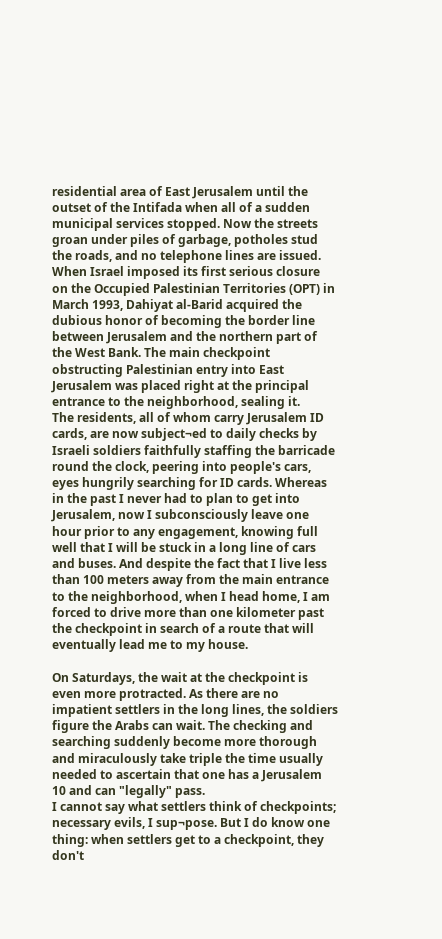residential area of East Jerusalem until the outset of the Intifada when all of a sudden municipal services stopped. Now the streets groan under piles of garbage, potholes stud the roads, and no telephone lines are issued.
When Israel imposed its first serious closure on the Occupied Palestinian Territories (OPT) in March 1993, Dahiyat al-Barid acquired the dubious honor of becoming the border line between Jerusalem and the northern part of the West Bank. The main checkpoint obstructing Palestinian entry into East Jerusalem was placed right at the principal entrance to the neighborhood, sealing it.
The residents, all of whom carry Jerusalem ID cards, are now subject¬ed to daily checks by Israeli soldiers faithfully staffing the barricade round the clock, peering into people's cars, eyes hungrily searching for ID cards. Whereas in the past I never had to plan to get into Jerusalem, now I subconsciously leave one hour prior to any engagement, knowing full well that I will be stuck in a long line of cars and buses. And despite the fact that I live less than 100 meters away from the main entrance to the neighborhood, when I head home, I am forced to drive more than one kilometer past the checkpoint in search of a route that will eventually lead me to my house.

On Saturdays, the wait at the checkpoint is even more protracted. As there are no impatient settlers in the long lines, the soldiers figure the Arabs can wait. The checking and searching suddenly become more thorough and miraculously take triple the time usually needed to ascertain that one has a Jerusalem 10 and can "legally" pass.
I cannot say what settlers think of checkpoints; necessary evils, I sup¬pose. But I do know one thing: when settlers get to a checkpoint, they don't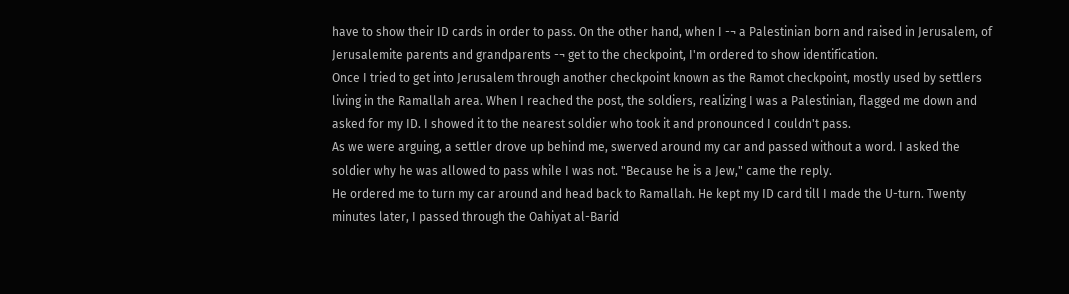have to show their ID cards in order to pass. On the other hand, when I -¬ a Palestinian born and raised in Jerusalem, of Jerusalemite parents and grandparents -¬ get to the checkpoint, I'm ordered to show identification.
Once I tried to get into Jerusalem through another checkpoint known as the Ramot checkpoint, mostly used by settlers living in the Ramallah area. When I reached the post, the soldiers, realizing I was a Palestinian, flagged me down and asked for my ID. I showed it to the nearest soldier who took it and pronounced I couldn't pass.
As we were arguing, a settler drove up behind me, swerved around my car and passed without a word. I asked the soldier why he was allowed to pass while I was not. "Because he is a Jew," came the reply.
He ordered me to turn my car around and head back to Ramallah. He kept my ID card till I made the U-turn. Twenty minutes later, I passed through the Oahiyat al-Barid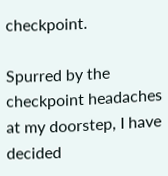checkpoint.

Spurred by the checkpoint headaches at my doorstep, I have decided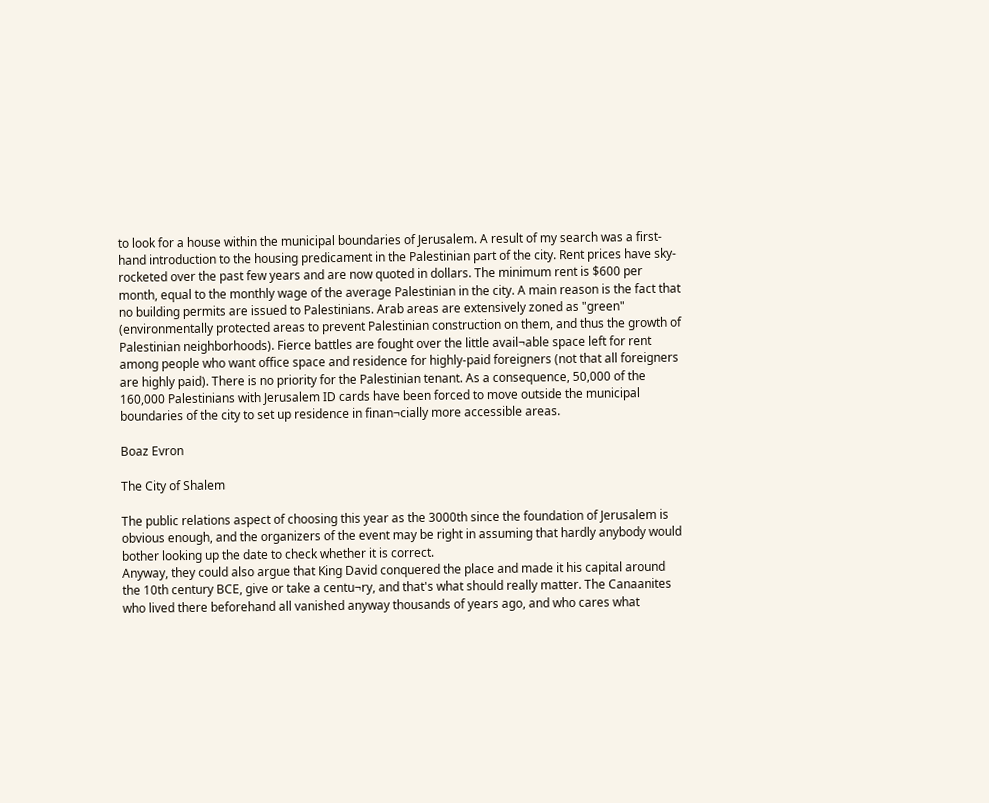to look for a house within the municipal boundaries of Jerusalem. A result of my search was a first-hand introduction to the housing predicament in the Palestinian part of the city. Rent prices have sky-rocketed over the past few years and are now quoted in dollars. The minimum rent is $600 per month, equal to the monthly wage of the average Palestinian in the city. A main reason is the fact that no building permits are issued to Palestinians. Arab areas are extensively zoned as "green" (environmentally protected areas to prevent Palestinian construction on them, and thus the growth of Palestinian neighborhoods). Fierce battles are fought over the little avail¬able space left for rent among people who want office space and residence for highly-paid foreigners (not that all foreigners are highly paid). There is no priority for the Palestinian tenant. As a consequence, 50,000 of the 160,000 Palestinians with Jerusalem ID cards have been forced to move outside the municipal boundaries of the city to set up residence in finan¬cially more accessible areas.

Boaz Evron

The City of Shalem

The public relations aspect of choosing this year as the 3000th since the foundation of Jerusalem is obvious enough, and the organizers of the event may be right in assuming that hardly anybody would bother looking up the date to check whether it is correct.
Anyway, they could also argue that King David conquered the place and made it his capital around the 10th century BCE, give or take a centu¬ry, and that's what should really matter. The Canaanites who lived there beforehand all vanished anyway thousands of years ago, and who cares what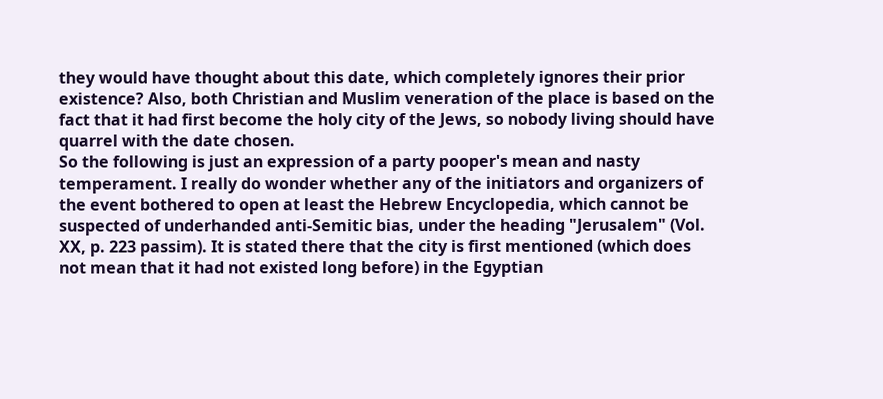they would have thought about this date, which completely ignores their prior existence? Also, both Christian and Muslim veneration of the place is based on the fact that it had first become the holy city of the Jews, so nobody living should have quarrel with the date chosen.
So the following is just an expression of a party pooper's mean and nasty temperament. I really do wonder whether any of the initiators and organizers of the event bothered to open at least the Hebrew Encyclopedia, which cannot be suspected of underhanded anti-Semitic bias, under the heading "Jerusalem" (Vol. XX, p. 223 passim). It is stated there that the city is first mentioned (which does not mean that it had not existed long before) in the Egyptian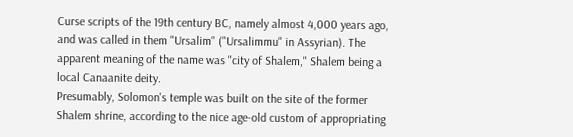Curse scripts of the 19th century BC, namely almost 4,000 years ago, and was called in them "Ursalim" ("Ursalimmu" in Assyrian). The apparent meaning of the name was "city of Shalem," Shalem being a local Canaanite deity.
Presumably, Solomon's temple was built on the site of the former Shalem shrine, according to the nice age-old custom of appropriating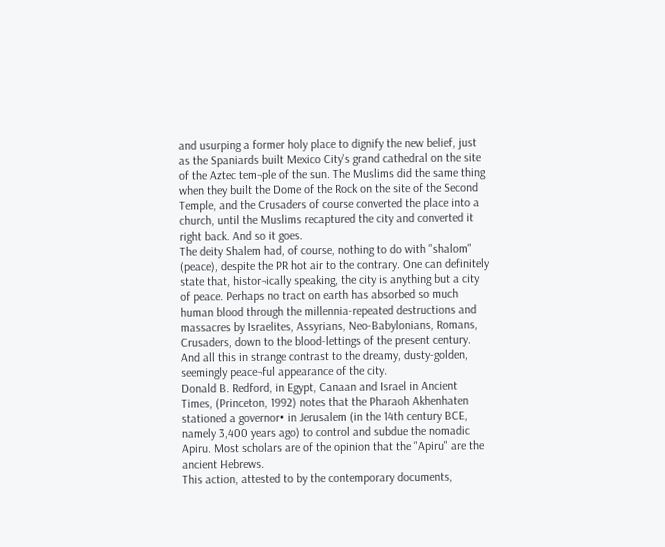and usurping a former holy place to dignify the new belief, just as the Spaniards built Mexico City's grand cathedral on the site of the Aztec tem¬ple of the sun. The Muslims did the same thing when they built the Dome of the Rock on the site of the Second Temple, and the Crusaders of course converted the place into a church, until the Muslims recaptured the city and converted it right back. And so it goes.
The deity Shalem had, of course, nothing to do with "shalom" (peace), despite the PR hot air to the contrary. One can definitely state that, histor¬ically speaking, the city is anything but a city of peace. Perhaps no tract on earth has absorbed so much human blood through the millennia-repeated destructions and massacres by Israelites, Assyrians, Neo-Babylonians, Romans, Crusaders, down to the blood-lettings of the present century. And all this in strange contrast to the dreamy, dusty-golden, seemingly peace¬ful appearance of the city.
Donald B. Redford, in Egypt, Canaan and Israel in Ancient Times, (Princeton, 1992) notes that the Pharaoh Akhenhaten stationed a governor• in Jerusalem (in the 14th century BCE, namely 3,400 years ago) to control and subdue the nomadic Apiru. Most scholars are of the opinion that the "Apiru" are the ancient Hebrews.
This action, attested to by the contemporary documents,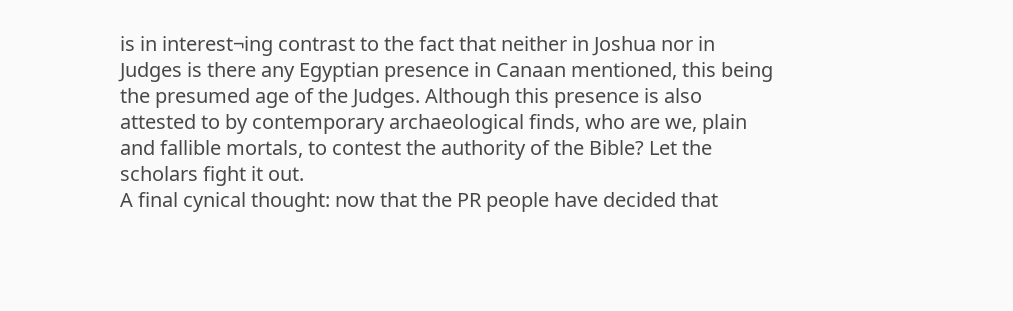is in interest¬ing contrast to the fact that neither in Joshua nor in Judges is there any Egyptian presence in Canaan mentioned, this being the presumed age of the Judges. Although this presence is also attested to by contemporary archaeological finds, who are we, plain and fallible mortals, to contest the authority of the Bible? Let the scholars fight it out.
A final cynical thought: now that the PR people have decided that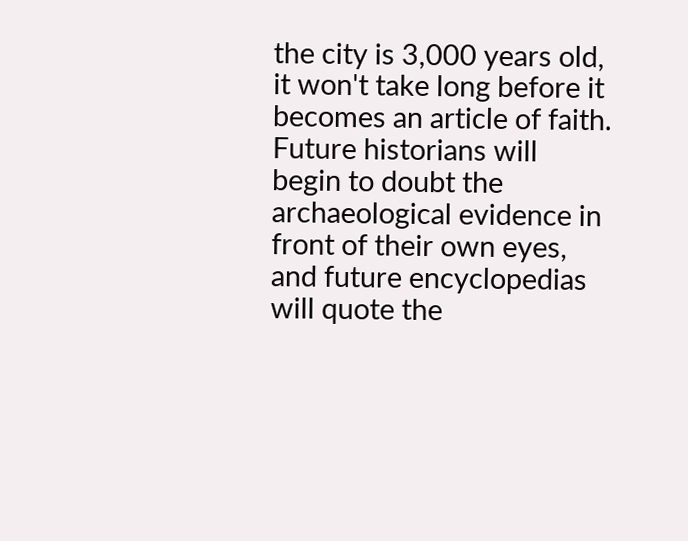the city is 3,000 years old, it won't take long before it becomes an article of faith. Future historians will begin to doubt the archaeological evidence in front of their own eyes, and future encyclopedias will quote the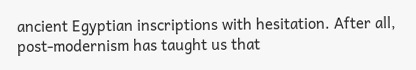ancient Egyptian inscriptions with hesitation. After all, post-modernism has taught us that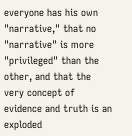everyone has his own "narrative," that no "narrative" is more "privileged" than the other, and that the very concept of evidence and truth is an exploded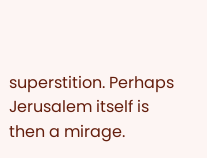superstition. Perhaps Jerusalem itself is then a mirage.